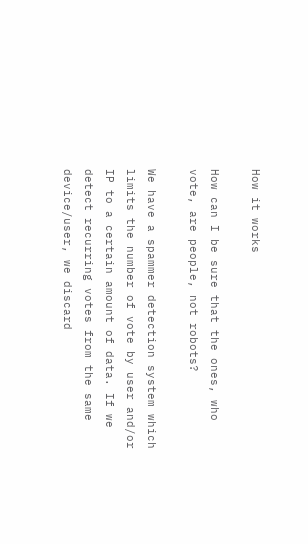How it works

How can I be sure that the ones, who vote, are people, not robots?

We have a spammer detection system which limits the number of vote by user and/or IP to a certain amount of data. If we detect recurring votes from the same device/user, we discard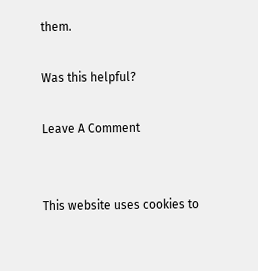them.

Was this helpful?

Leave A Comment


This website uses cookies to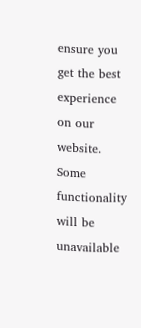ensure you get the best experience on our website.
Some functionality will be unavailable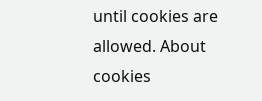until cookies are allowed. About cookies